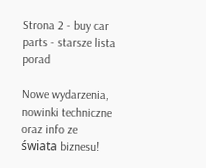Strona 2 - buy car parts - starsze lista porad

Nowe wydarzenia, nowinki techniczne oraz info ze świata biznesu!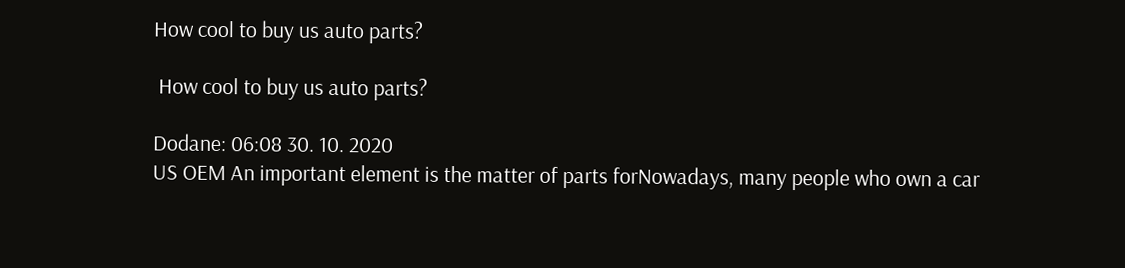How cool to buy us auto parts?

 How cool to buy us auto parts?

Dodane: 06:08 30. 10. 2020
US OEM An important element is the matter of parts forNowadays, many people who own a car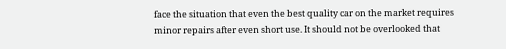face the situation that even the best quality car on the market requires minor repairs after even short use. It should not be overlooked that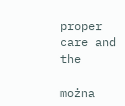proper care and the

można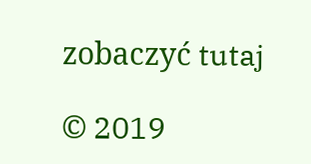zobaczyć tutaj

© 2019